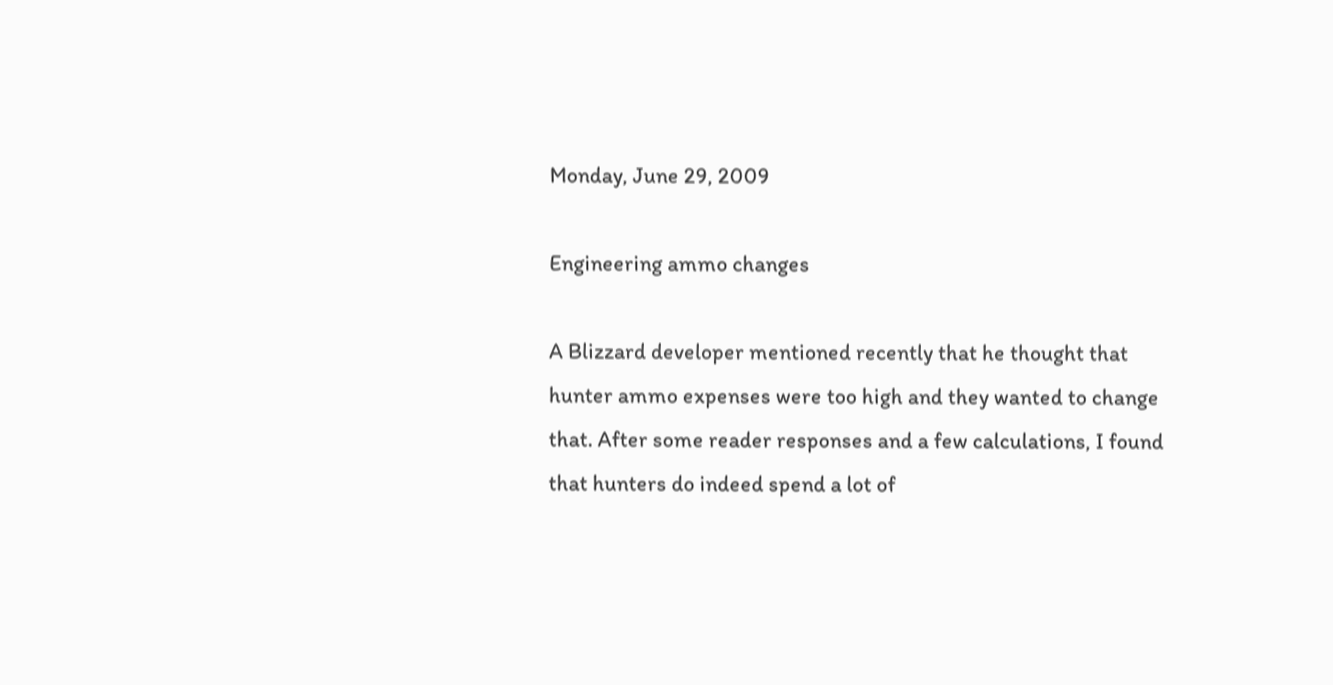Monday, June 29, 2009

Engineering ammo changes

A Blizzard developer mentioned recently that he thought that hunter ammo expenses were too high and they wanted to change that. After some reader responses and a few calculations, I found that hunters do indeed spend a lot of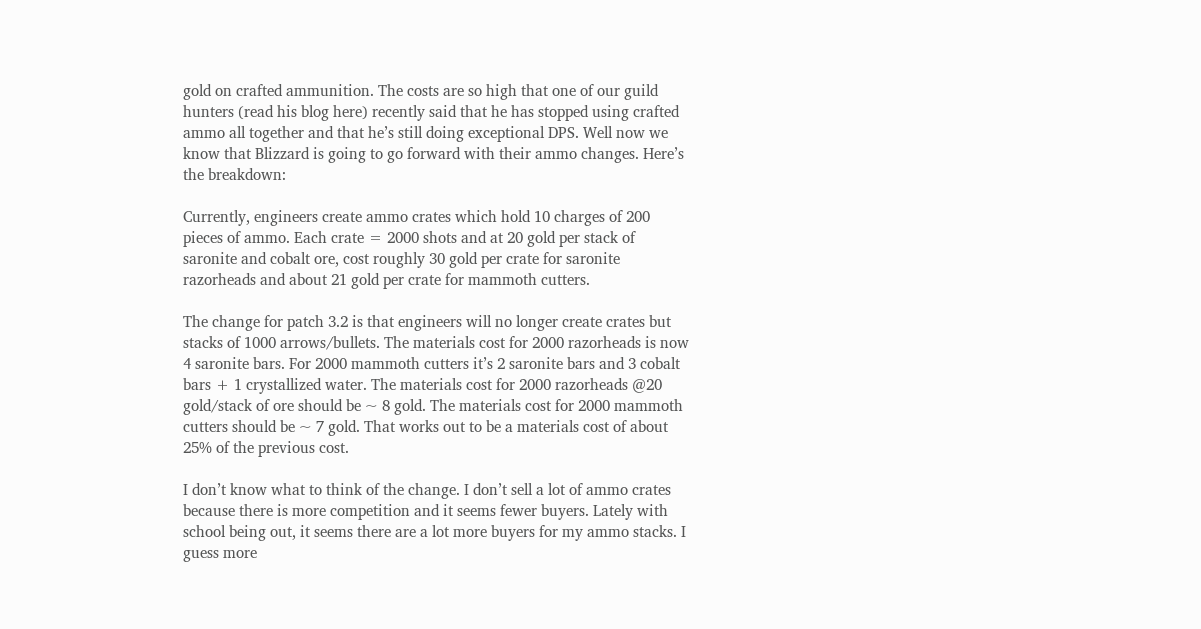gold on crafted ammunition. The costs are so high that one of our guild hunters (read his blog here) recently said that he has stopped using crafted ammo all together and that he’s still doing exceptional DPS. Well now we know that Blizzard is going to go forward with their ammo changes. Here’s the breakdown:

Currently, engineers create ammo crates which hold 10 charges of 200 pieces of ammo. Each crate = 2000 shots and at 20 gold per stack of saronite and cobalt ore, cost roughly 30 gold per crate for saronite razorheads and about 21 gold per crate for mammoth cutters.

The change for patch 3.2 is that engineers will no longer create crates but stacks of 1000 arrows/bullets. The materials cost for 2000 razorheads is now 4 saronite bars. For 2000 mammoth cutters it’s 2 saronite bars and 3 cobalt bars + 1 crystallized water. The materials cost for 2000 razorheads @20 gold/stack of ore should be ~ 8 gold. The materials cost for 2000 mammoth cutters should be ~ 7 gold. That works out to be a materials cost of about 25% of the previous cost.

I don’t know what to think of the change. I don’t sell a lot of ammo crates because there is more competition and it seems fewer buyers. Lately with school being out, it seems there are a lot more buyers for my ammo stacks. I guess more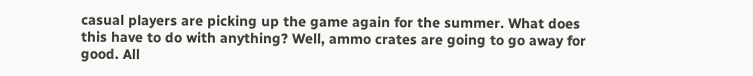casual players are picking up the game again for the summer. What does this have to do with anything? Well, ammo crates are going to go away for good. All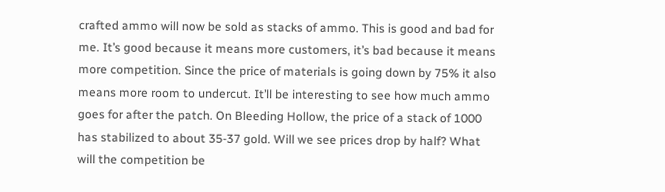crafted ammo will now be sold as stacks of ammo. This is good and bad for me. It’s good because it means more customers, it’s bad because it means more competition. Since the price of materials is going down by 75% it also means more room to undercut. It’ll be interesting to see how much ammo goes for after the patch. On Bleeding Hollow, the price of a stack of 1000 has stabilized to about 35-37 gold. Will we see prices drop by half? What will the competition be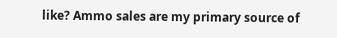like? Ammo sales are my primary source of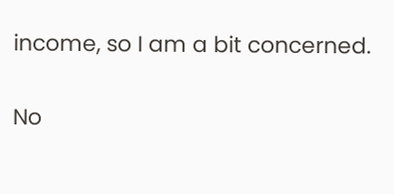income, so I am a bit concerned.

No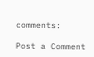comments:

Post a Comment